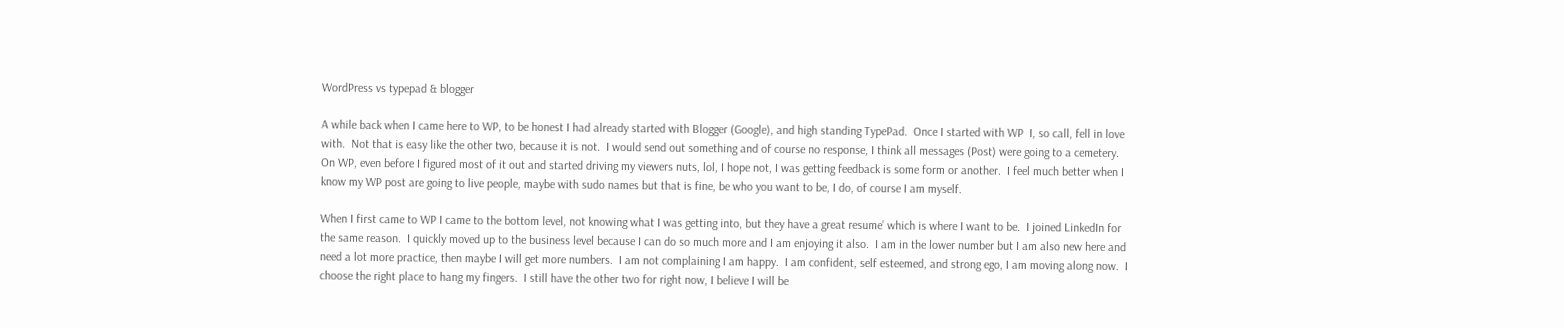WordPress vs typepad & blogger

A while back when I came here to WP, to be honest I had already started with Blogger (Google), and high standing TypePad.  Once I started with WP  I, so call, fell in love with.  Not that is easy like the other two, because it is not.  I would send out something and of course no response, I think all messages (Post) were going to a cemetery.  On WP, even before I figured most of it out and started driving my viewers nuts, lol, I hope not, I was getting feedback is some form or another.  I feel much better when I know my WP post are going to live people, maybe with sudo names but that is fine, be who you want to be, I do, of course I am myself.

When I first came to WP I came to the bottom level, not knowing what I was getting into, but they have a great resume’ which is where I want to be.  I joined LinkedIn for the same reason.  I quickly moved up to the business level because I can do so much more and I am enjoying it also.  I am in the lower number but I am also new here and need a lot more practice, then maybe I will get more numbers.  I am not complaining I am happy.  I am confident, self esteemed, and strong ego, I am moving along now.  I choose the right place to hang my fingers.  I still have the other two for right now, I believe I will be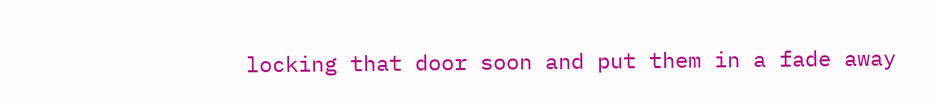locking that door soon and put them in a fade away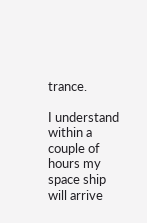trance.

I understand within a couple of hours my space ship will arrive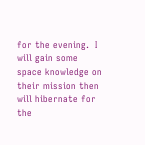for the evening.  I will gain some space knowledge on their mission then will hibernate for the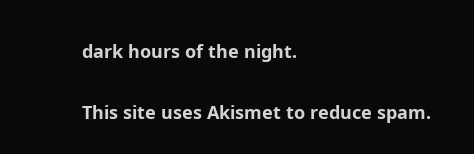dark hours of the night.

This site uses Akismet to reduce spam.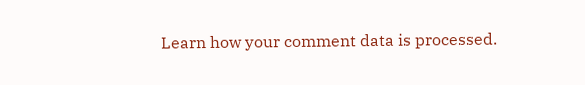Learn how your comment data is processed.